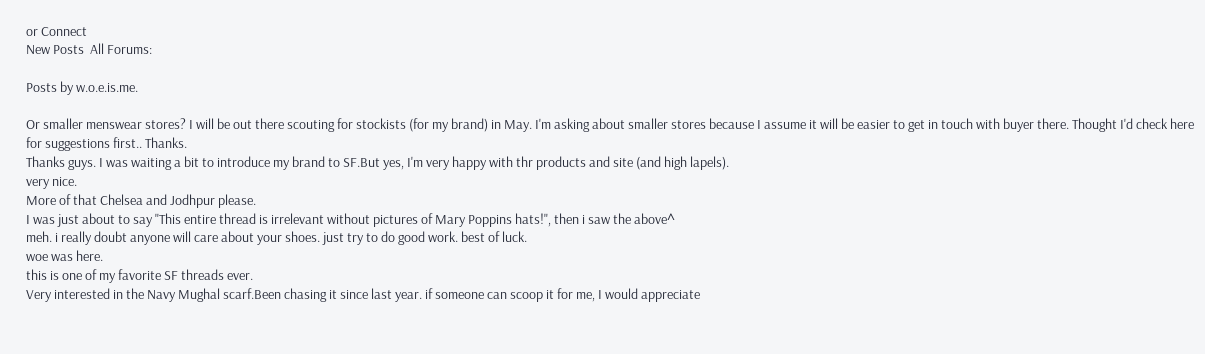or Connect
New Posts  All Forums:

Posts by w.o.e.is.me.

Or smaller menswear stores? I will be out there scouting for stockists (for my brand) in May. I'm asking about smaller stores because I assume it will be easier to get in touch with buyer there. Thought I'd check here for suggestions first.. Thanks.
Thanks guys. I was waiting a bit to introduce my brand to SF.But yes, I'm very happy with thr products and site (and high lapels).
very nice.
More of that Chelsea and Jodhpur please.
I was just about to say "This entire thread is irrelevant without pictures of Mary Poppins hats!", then i saw the above^
meh. i really doubt anyone will care about your shoes. just try to do good work. best of luck.
woe was here.
this is one of my favorite SF threads ever.
Very interested in the Navy Mughal scarf.Been chasing it since last year. if someone can scoop it for me, I would appreciate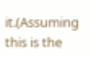it.(Assuming this is the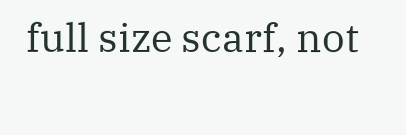full size scarf, not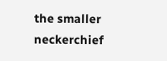the smaller neckerchief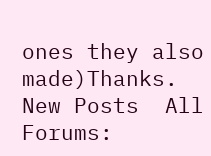ones they also made)Thanks.
New Posts  All Forums: